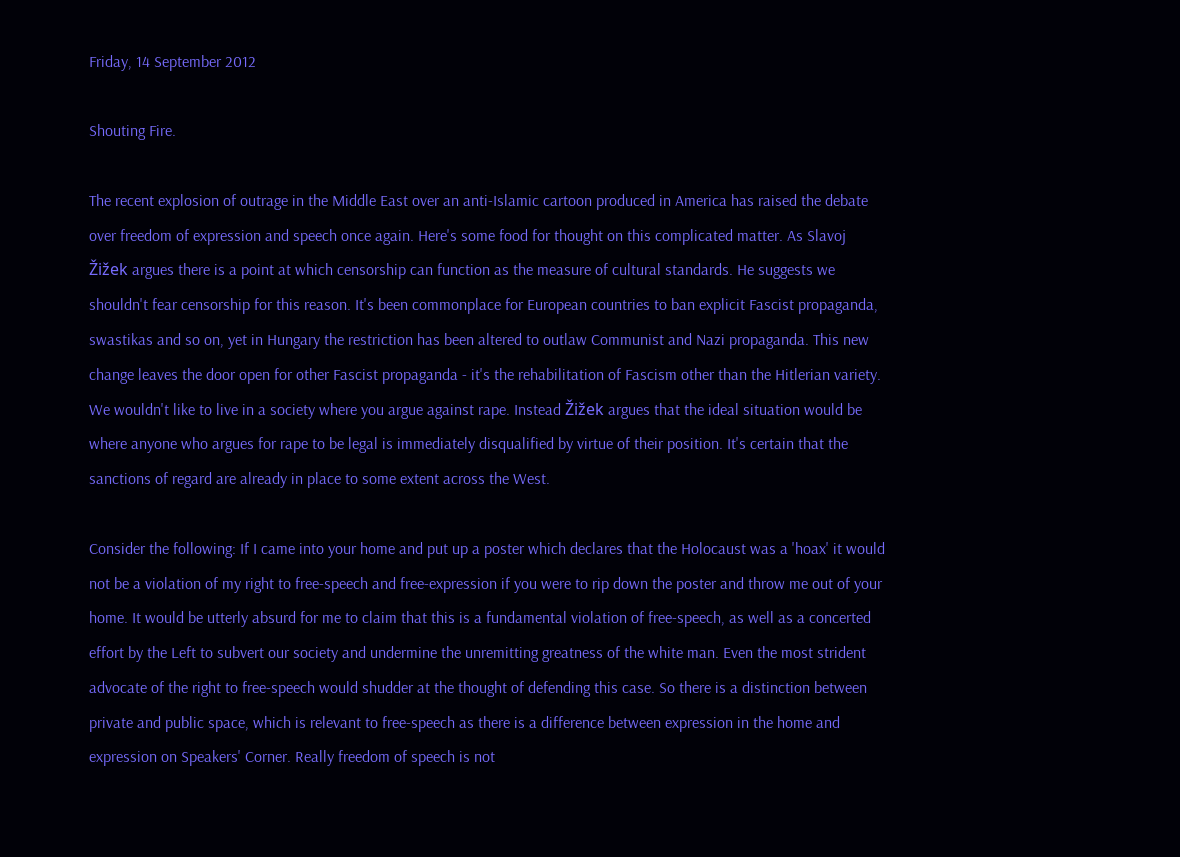Friday, 14 September 2012

Shouting Fire.

The recent explosion of outrage in the Middle East over an anti-Islamic cartoon produced in America has raised the debate over freedom of expression and speech once again. Here's some food for thought on this complicated matter. As Slavoj Žižek argues there is a point at which censorship can function as the measure of cultural standards. He suggests we shouldn't fear censorship for this reason. It's been commonplace for European countries to ban explicit Fascist propaganda, swastikas and so on, yet in Hungary the restriction has been altered to outlaw Communist and Nazi propaganda. This new change leaves the door open for other Fascist propaganda - it's the rehabilitation of Fascism other than the Hitlerian variety. We wouldn't like to live in a society where you argue against rape. Instead Žižek argues that the ideal situation would be where anyone who argues for rape to be legal is immediately disqualified by virtue of their position. It's certain that the sanctions of regard are already in place to some extent across the West.

Consider the following: If I came into your home and put up a poster which declares that the Holocaust was a 'hoax' it would not be a violation of my right to free-speech and free-expression if you were to rip down the poster and throw me out of your home. It would be utterly absurd for me to claim that this is a fundamental violation of free-speech, as well as a concerted effort by the Left to subvert our society and undermine the unremitting greatness of the white man. Even the most strident advocate of the right to free-speech would shudder at the thought of defending this case. So there is a distinction between private and public space, which is relevant to free-speech as there is a difference between expression in the home and expression on Speakers' Corner. Really freedom of speech is not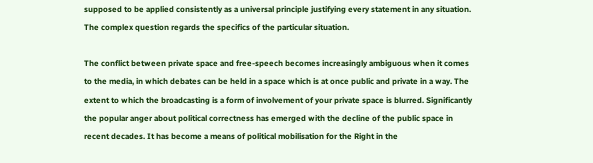supposed to be applied consistently as a universal principle justifying every statement in any situation. The complex question regards the specifics of the particular situation.

The conflict between private space and free-speech becomes increasingly ambiguous when it comes to the media, in which debates can be held in a space which is at once public and private in a way. The extent to which the broadcasting is a form of involvement of your private space is blurred. Significantly the popular anger about political correctness has emerged with the decline of the public space in recent decades. It has become a means of political mobilisation for the Right in the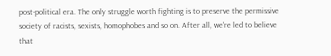post-political era. The only struggle worth fighting is to preserve the permissive society of racists, sexists, homophobes and so on. After all, we're led to believe that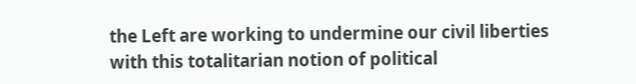the Left are working to undermine our civil liberties with this totalitarian notion of political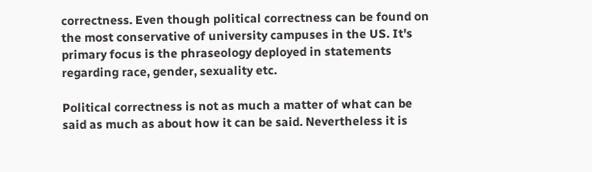correctness. Even though political correctness can be found on the most conservative of university campuses in the US. It's primary focus is the phraseology deployed in statements regarding race, gender, sexuality etc.

Political correctness is not as much a matter of what can be said as much as about how it can be said. Nevertheless it is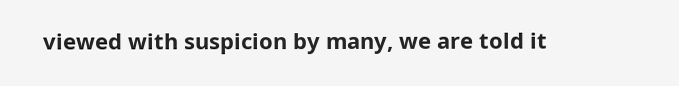viewed with suspicion by many, we are told it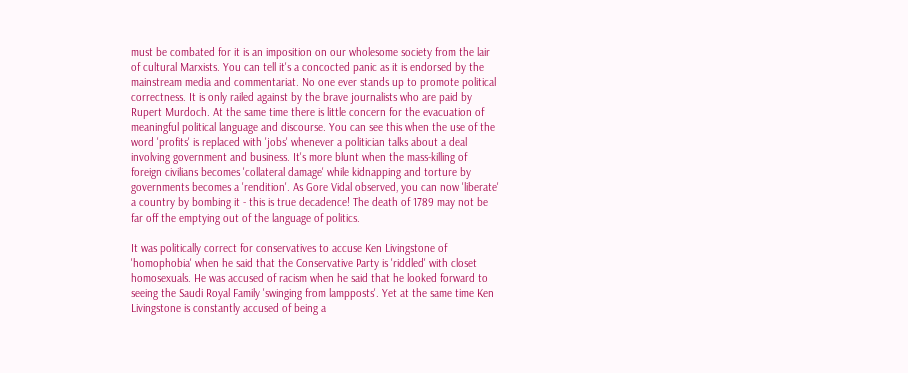must be combated for it is an imposition on our wholesome society from the lair of cultural Marxists. You can tell it's a concocted panic as it is endorsed by the mainstream media and commentariat. No one ever stands up to promote political correctness. It is only railed against by the brave journalists who are paid by Rupert Murdoch. At the same time there is little concern for the evacuation of meaningful political language and discourse. You can see this when the use of the word 'profits' is replaced with 'jobs' whenever a politician talks about a deal involving government and business. It's more blunt when the mass-killing of foreign civilians becomes 'collateral damage' while kidnapping and torture by governments becomes a 'rendition'. As Gore Vidal observed, you can now 'liberate' a country by bombing it - this is true decadence! The death of 1789 may not be far off the emptying out of the language of politics.

It was politically correct for conservatives to accuse Ken Livingstone of 'homophobia' when he said that the Conservative Party is 'riddled' with closet homosexuals. He was accused of racism when he said that he looked forward to seeing the Saudi Royal Family 'swinging from lampposts'. Yet at the same time Ken Livingstone is constantly accused of being a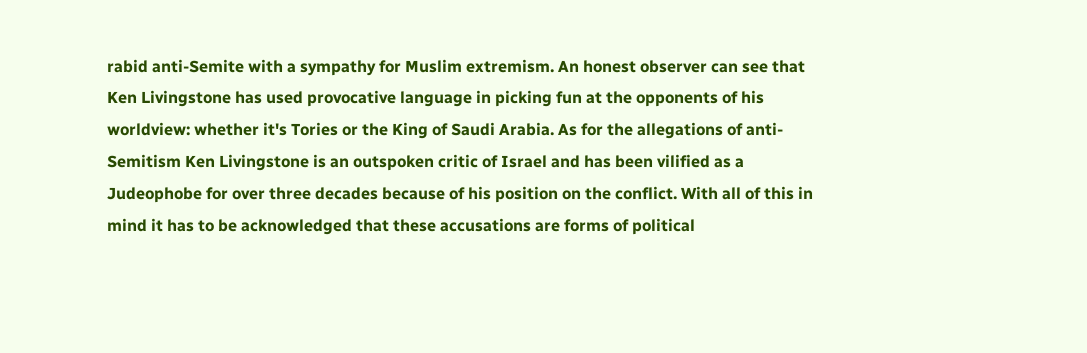rabid anti-Semite with a sympathy for Muslim extremism. An honest observer can see that Ken Livingstone has used provocative language in picking fun at the opponents of his worldview: whether it's Tories or the King of Saudi Arabia. As for the allegations of anti-Semitism Ken Livingstone is an outspoken critic of Israel and has been vilified as a Judeophobe for over three decades because of his position on the conflict. With all of this in mind it has to be acknowledged that these accusations are forms of political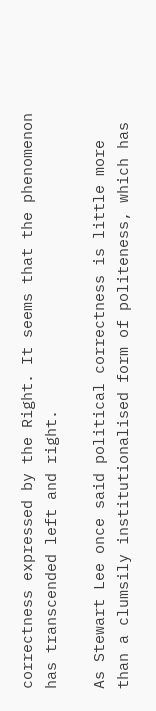correctness expressed by the Right. It seems that the phenomenon has transcended left and right.

As Stewart Lee once said political correctness is little more than a clumsily institutionalised form of politeness, which has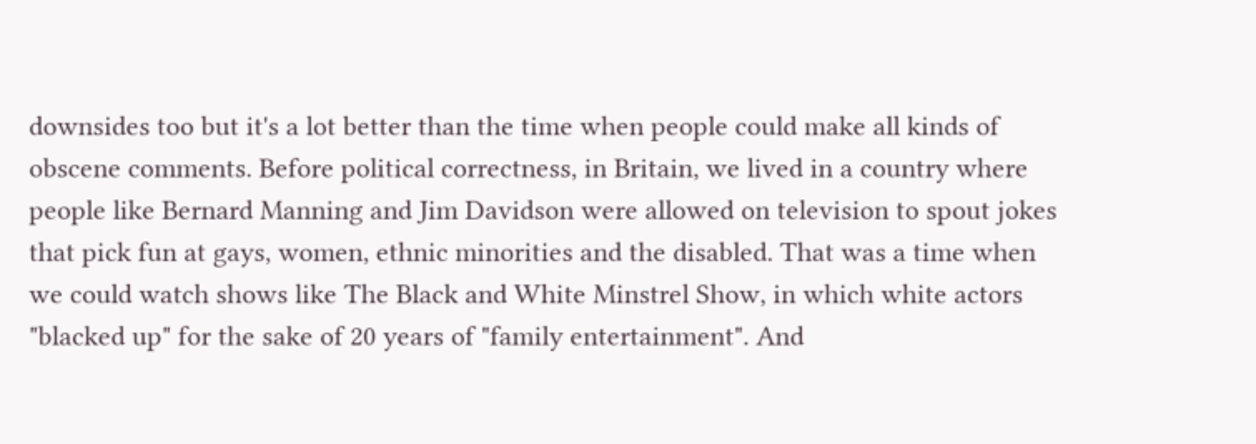downsides too but it's a lot better than the time when people could make all kinds of obscene comments. Before political correctness, in Britain, we lived in a country where people like Bernard Manning and Jim Davidson were allowed on television to spout jokes that pick fun at gays, women, ethnic minorities and the disabled. That was a time when we could watch shows like The Black and White Minstrel Show, in which white actors "blacked up" for the sake of 20 years of "family entertainment". And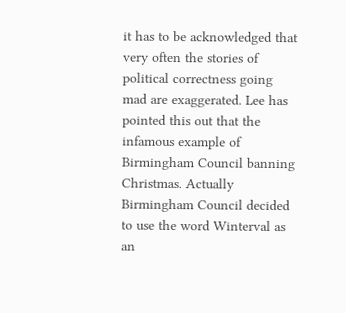it has to be acknowledged that very often the stories of political correctness going mad are exaggerated. Lee has pointed this out that the infamous example of Birmingham Council banning Christmas. Actually Birmingham Council decided to use the word Winterval as an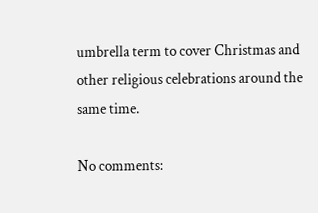umbrella term to cover Christmas and other religious celebrations around the same time.

No comments: